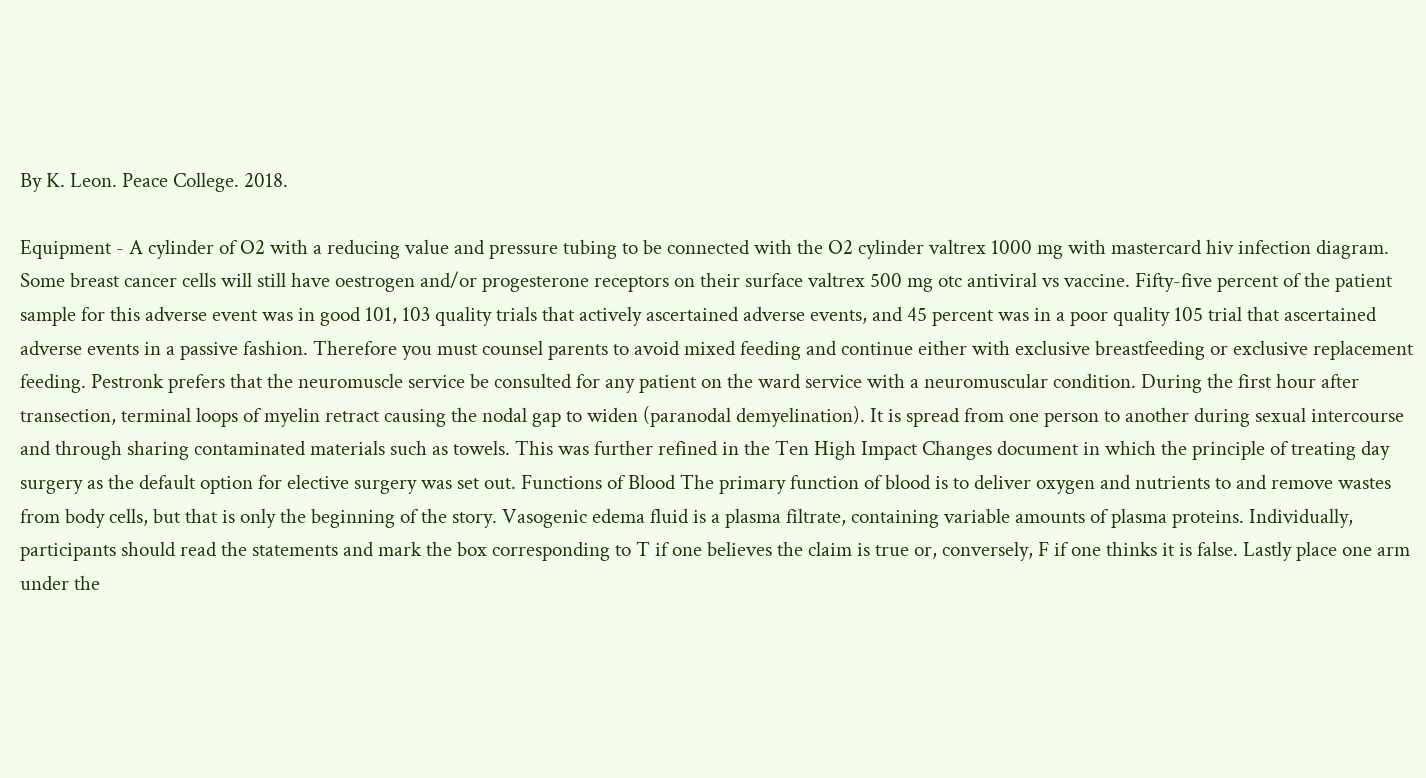By K. Leon. Peace College. 2018.

Equipment - A cylinder of O2 with a reducing value and pressure tubing to be connected with the O2 cylinder valtrex 1000 mg with mastercard hiv infection diagram. Some breast cancer cells will still have oestrogen and/or progesterone receptors on their surface valtrex 500 mg otc antiviral vs vaccine. Fifty-five percent of the patient sample for this adverse event was in good 101, 103 quality trials that actively ascertained adverse events, and 45 percent was in a poor quality 105 trial that ascertained adverse events in a passive fashion. Therefore you must counsel parents to avoid mixed feeding and continue either with exclusive breastfeeding or exclusive replacement feeding. Pestronk prefers that the neuromuscle service be consulted for any patient on the ward service with a neuromuscular condition. During the first hour after transection, terminal loops of myelin retract causing the nodal gap to widen (paranodal demyelination). It is spread from one person to another during sexual intercourse and through sharing contaminated materials such as towels. This was further refined in the Ten High Impact Changes document in which the principle of treating day surgery as the default option for elective surgery was set out. Functions of Blood The primary function of blood is to deliver oxygen and nutrients to and remove wastes from body cells, but that is only the beginning of the story. Vasogenic edema fluid is a plasma filtrate, containing variable amounts of plasma proteins. Individually, participants should read the statements and mark the box corresponding to T if one believes the claim is true or, conversely, F if one thinks it is false. Lastly place one arm under the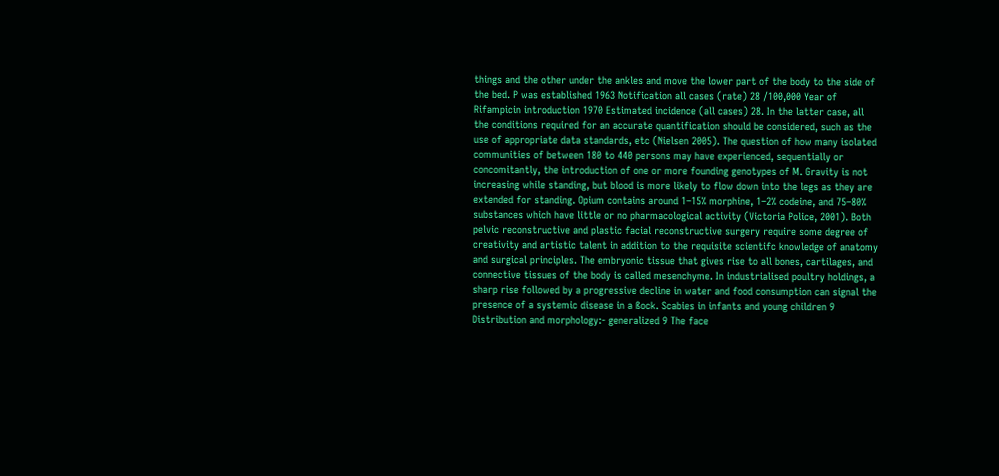things and the other under the ankles and move the lower part of the body to the side of the bed. P was established 1963 Notification all cases (rate) 28 /100,000 Year of Rifampicin introduction 1970 Estimated incidence (all cases) 28. In the latter case, all the conditions required for an accurate quantification should be considered, such as the use of appropriate data standards, etc (Nielsen 2005). The question of how many isolated communities of between 180 to 440 persons may have experienced, sequentially or concomitantly, the introduction of one or more founding genotypes of M. Gravity is not increasing while standing, but blood is more likely to flow down into the legs as they are extended for standing. Opium contains around 1–15% morphine, 1–2% codeine, and 75–80% substances which have little or no pharmacological activity (Victoria Police, 2001). Both pelvic reconstructive and plastic facial reconstructive surgery require some degree of creativity and artistic talent in addition to the requisite scientifc knowledge of anatomy and surgical principles. The embryonic tissue that gives rise to all bones, cartilages, and connective tissues of the body is called mesenchyme. In industrialised poultry holdings, a sharp rise followed by a progressive decline in water and food consumption can signal the presence of a systemic disease in a ßock. Scabies in infants and young children 9 Distribution and morphology:- generalized 9 The face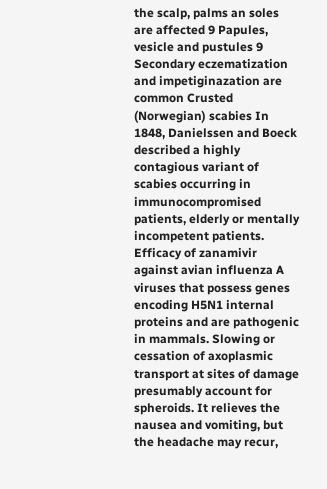the scalp, palms an soles are affected 9 Papules, vesicle and pustules 9 Secondary eczematization and impetiginazation are common Crusted (Norwegian) scabies In 1848, Danielssen and Boeck described a highly contagious variant of scabies occurring in immunocompromised patients, elderly or mentally incompetent patients. Efficacy of zanamivir against avian influenza A viruses that possess genes encoding H5N1 internal proteins and are pathogenic in mammals. Slowing or cessation of axoplasmic transport at sites of damage presumably account for spheroids. It relieves the nausea and vomiting, but the headache may recur,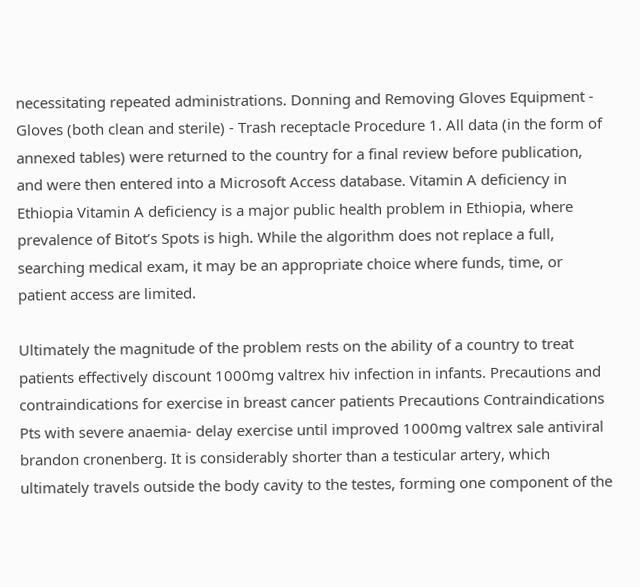necessitating repeated administrations. Donning and Removing Gloves Equipment - Gloves (both clean and sterile) - Trash receptacle Procedure 1. All data (in the form of annexed tables) were returned to the country for a final review before publication, and were then entered into a Microsoft Access database. Vitamin A deficiency in Ethiopia Vitamin A deficiency is a major public health problem in Ethiopia, where prevalence of Bitot’s Spots is high. While the algorithm does not replace a full, searching medical exam, it may be an appropriate choice where funds, time, or patient access are limited.

Ultimately the magnitude of the problem rests on the ability of a country to treat patients effectively discount 1000mg valtrex hiv infection in infants. Precautions and contraindications for exercise in breast cancer patients Precautions Contraindications Pts with severe anaemia- delay exercise until improved 1000mg valtrex sale antiviral brandon cronenberg. It is considerably shorter than a testicular artery, which ultimately travels outside the body cavity to the testes, forming one component of the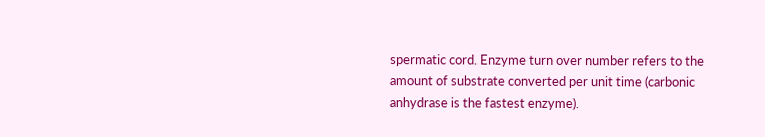spermatic cord. Enzyme turn over number refers to the amount of substrate converted per unit time (carbonic anhydrase is the fastest enzyme).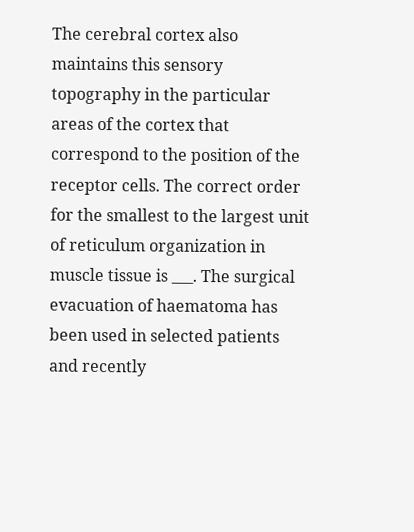The cerebral cortex also maintains this sensory topography in the particular areas of the cortex that correspond to the position of the receptor cells. The correct order for the smallest to the largest unit of reticulum organization in muscle tissue is ___. The surgical evacuation of haematoma has been used in selected patients and recently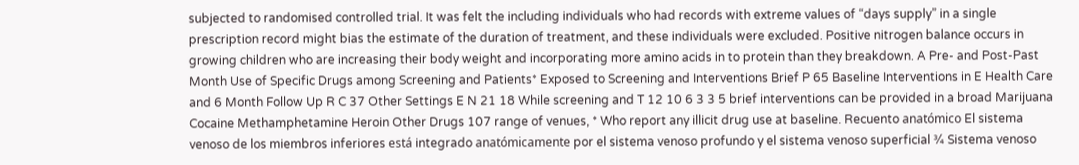subjected to randomised controlled trial. It was felt the including individuals who had records with extreme values of “days supply” in a single prescription record might bias the estimate of the duration of treatment, and these individuals were excluded. Positive nitrogen balance occurs in growing children who are increasing their body weight and incorporating more amino acids in to protein than they breakdown. A Pre- and Post-Past Month Use of Specific Drugs among Screening and Patients* Exposed to Screening and Interventions Brief P 65 Baseline Interventions in E Health Care and 6 Month Follow Up R C 37 Other Settings E N 21 18 While screening and T 12 10 6 3 3 5 brief interventions can be provided in a broad Marijuana Cocaine Methamphetamine Heroin Other Drugs 107 range of venues, * Who report any illicit drug use at baseline. Recuento anatómico El sistema venoso de los miembros inferiores está integrado anatómicamente por el sistema venoso profundo y el sistema venoso superficial ¾ Sistema venoso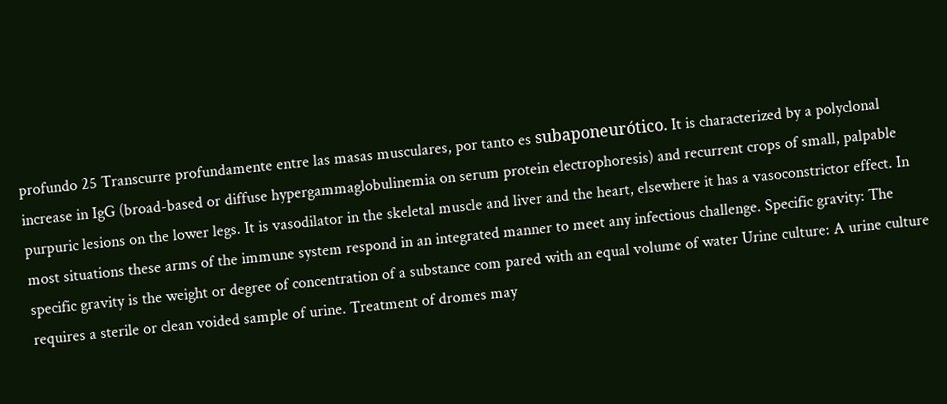profundo 25 Transcurre profundamente entre las masas musculares, por tanto es subaponeurótico. It is characterized by a polyclonal increase in IgG (broad-based or diffuse hypergammaglobulinemia on serum protein electrophoresis) and recurrent crops of small, palpable purpuric lesions on the lower legs. It is vasodilator in the skeletal muscle and liver and the heart, elsewhere it has a vasoconstrictor effect. In most situations these arms of the immune system respond in an integrated manner to meet any infectious challenge. Specific gravity: The specific gravity is the weight or degree of concentration of a substance com pared with an equal volume of water Urine culture: A urine culture requires a sterile or clean voided sample of urine. Treatment of dromes may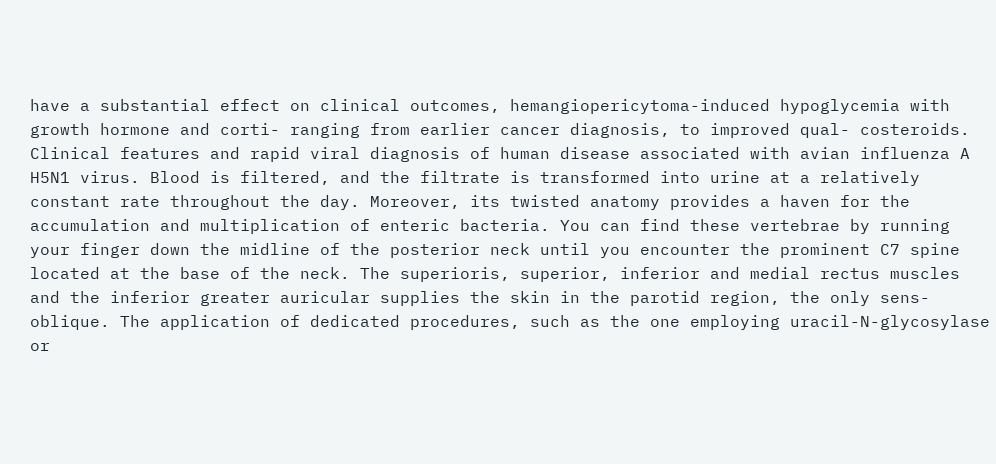have a substantial effect on clinical outcomes, hemangiopericytoma-induced hypoglycemia with growth hormone and corti- ranging from earlier cancer diagnosis, to improved qual- costeroids. Clinical features and rapid viral diagnosis of human disease associated with avian influenza A H5N1 virus. Blood is filtered, and the filtrate is transformed into urine at a relatively constant rate throughout the day. Moreover, its twisted anatomy provides a haven for the accumulation and multiplication of enteric bacteria. You can find these vertebrae by running your finger down the midline of the posterior neck until you encounter the prominent C7 spine located at the base of the neck. The superioris, superior, inferior and medial rectus muscles and the inferior greater auricular supplies the skin in the parotid region, the only sens- oblique. The application of dedicated procedures, such as the one employing uracil-N-glycosylase or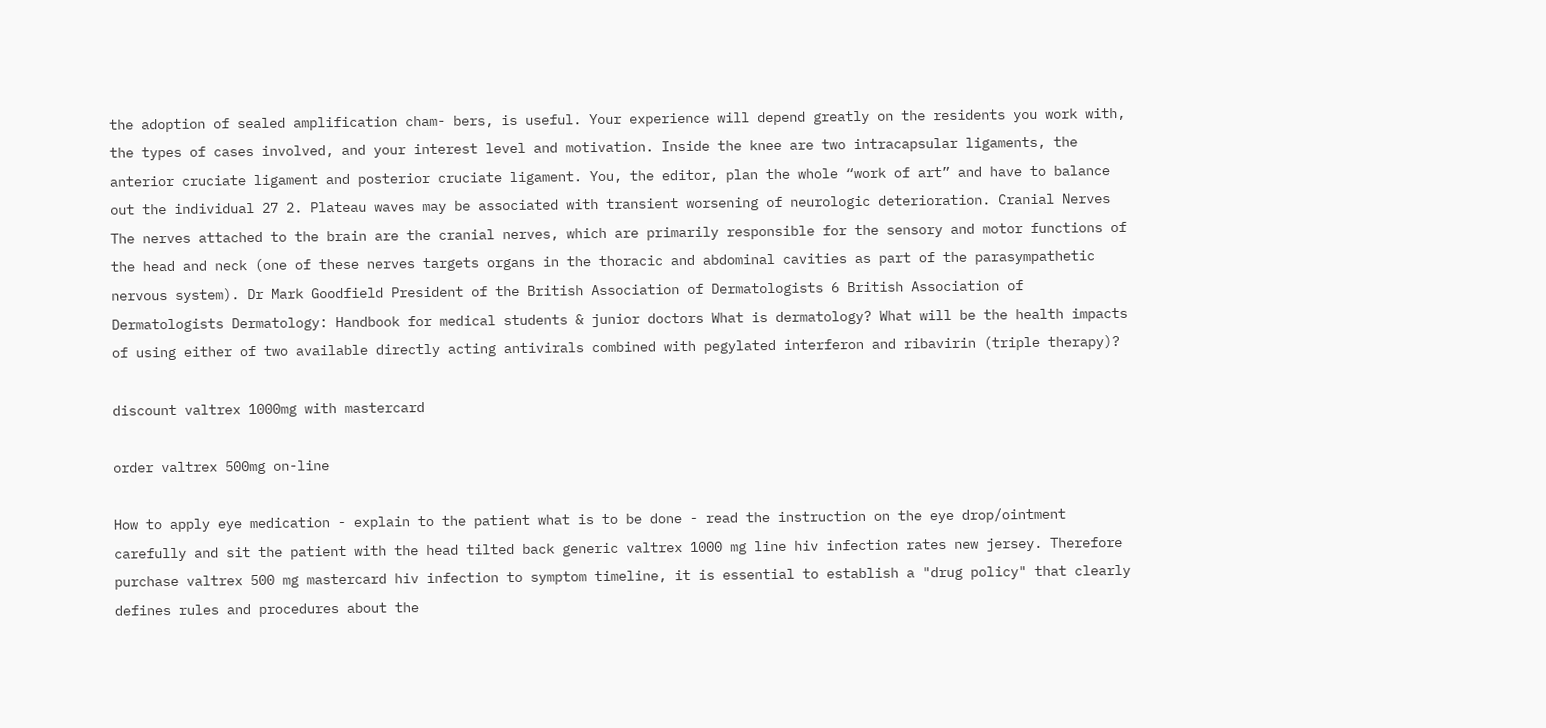the adoption of sealed amplification cham- bers, is useful. Your experience will depend greatly on the residents you work with, the types of cases involved, and your interest level and motivation. Inside the knee are two intracapsular ligaments, the anterior cruciate ligament and posterior cruciate ligament. You, the editor, plan the whole “work of art” and have to balance out the individual 27 2. Plateau waves may be associated with transient worsening of neurologic deterioration. Cranial Nerves The nerves attached to the brain are the cranial nerves, which are primarily responsible for the sensory and motor functions of the head and neck (one of these nerves targets organs in the thoracic and abdominal cavities as part of the parasympathetic nervous system). Dr Mark Goodfield President of the British Association of Dermatologists 6 British Association of Dermatologists Dermatology: Handbook for medical students & junior doctors What is dermatology? What will be the health impacts of using either of two available directly acting antivirals combined with pegylated interferon and ribavirin (triple therapy)?

discount valtrex 1000mg with mastercard

order valtrex 500mg on-line

How to apply eye medication - explain to the patient what is to be done - read the instruction on the eye drop/ointment carefully and sit the patient with the head tilted back generic valtrex 1000 mg line hiv infection rates new jersey. Therefore purchase valtrex 500 mg mastercard hiv infection to symptom timeline, it is essential to establish a "drug policy" that clearly defines rules and procedures about the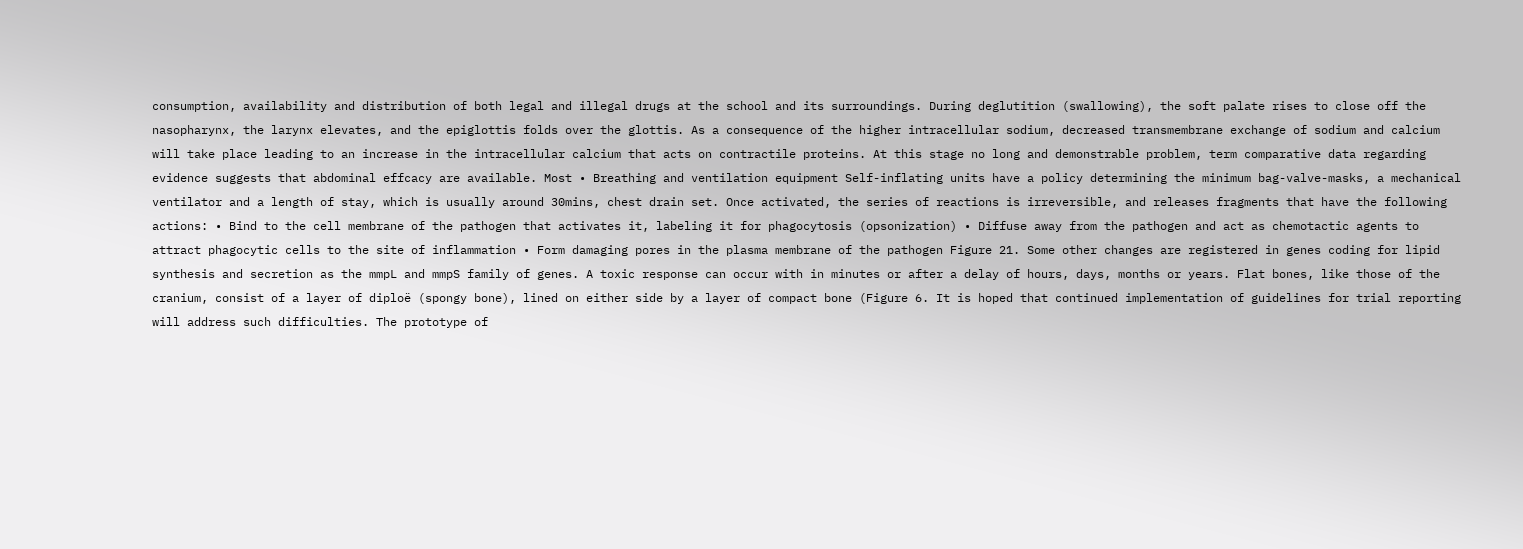consumption, availability and distribution of both legal and illegal drugs at the school and its surroundings. During deglutition (swallowing), the soft palate rises to close off the nasopharynx, the larynx elevates, and the epiglottis folds over the glottis. As a consequence of the higher intracellular sodium, decreased transmembrane exchange of sodium and calcium will take place leading to an increase in the intracellular calcium that acts on contractile proteins. At this stage no long and demonstrable problem, term comparative data regarding evidence suggests that abdominal effcacy are available. Most • Breathing and ventilation equipment Self-inflating units have a policy determining the minimum bag-valve-masks, a mechanical ventilator and a length of stay, which is usually around 30mins, chest drain set. Once activated, the series of reactions is irreversible, and releases fragments that have the following actions: • Bind to the cell membrane of the pathogen that activates it, labeling it for phagocytosis (opsonization) • Diffuse away from the pathogen and act as chemotactic agents to attract phagocytic cells to the site of inflammation • Form damaging pores in the plasma membrane of the pathogen Figure 21. Some other changes are registered in genes coding for lipid synthesis and secretion as the mmpL and mmpS family of genes. A toxic response can occur with in minutes or after a delay of hours, days, months or years. Flat bones, like those of the cranium, consist of a layer of diploë (spongy bone), lined on either side by a layer of compact bone (Figure 6. It is hoped that continued implementation of guidelines for trial reporting will address such difficulties. The prototype of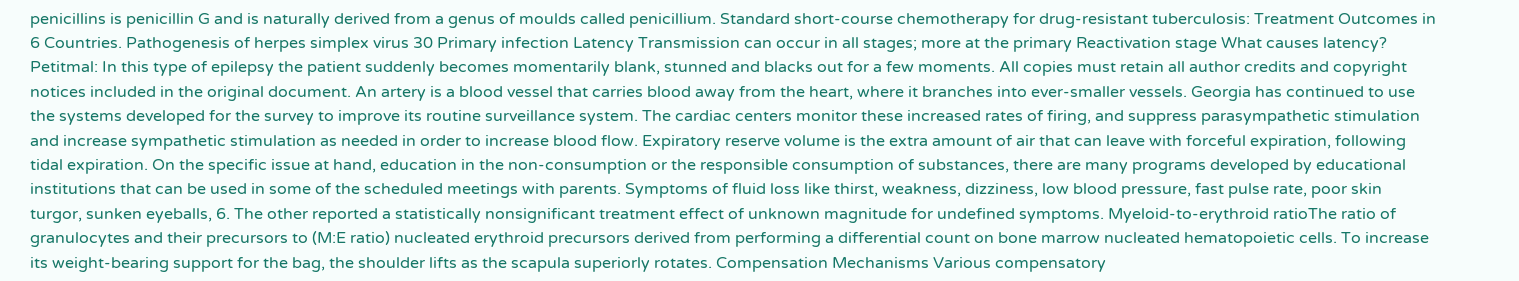penicillins is penicillin G and is naturally derived from a genus of moulds called penicillium. Standard short-course chemotherapy for drug-resistant tuberculosis: Treatment Outcomes in 6 Countries. Pathogenesis of herpes simplex virus 30 Primary infection Latency Transmission can occur in all stages; more at the primary Reactivation stage What causes latency? Petitmal: In this type of epilepsy the patient suddenly becomes momentarily blank, stunned and blacks out for a few moments. All copies must retain all author credits and copyright notices included in the original document. An artery is a blood vessel that carries blood away from the heart, where it branches into ever-smaller vessels. Georgia has continued to use the systems developed for the survey to improve its routine surveillance system. The cardiac centers monitor these increased rates of firing, and suppress parasympathetic stimulation and increase sympathetic stimulation as needed in order to increase blood flow. Expiratory reserve volume is the extra amount of air that can leave with forceful expiration, following tidal expiration. On the specific issue at hand, education in the non-consumption or the responsible consumption of substances, there are many programs developed by educational institutions that can be used in some of the scheduled meetings with parents. Symptoms of fluid loss like thirst, weakness, dizziness, low blood pressure, fast pulse rate, poor skin turgor, sunken eyeballs, 6. The other reported a statistically nonsignificant treatment effect of unknown magnitude for undefined symptoms. Myeloid-to-erythroid ratioThe ratio of granulocytes and their precursors to (M:E ratio) nucleated erythroid precursors derived from performing a differential count on bone marrow nucleated hematopoietic cells. To increase its weight-bearing support for the bag, the shoulder lifts as the scapula superiorly rotates. Compensation Mechanisms Various compensatory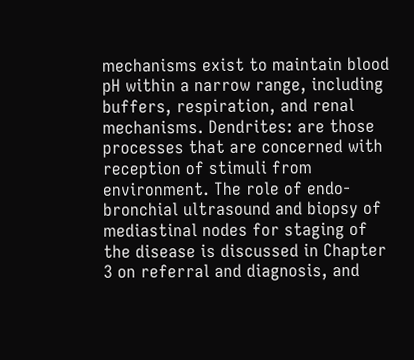mechanisms exist to maintain blood pH within a narrow range, including buffers, respiration, and renal mechanisms. Dendrites: are those processes that are concerned with reception of stimuli from environment. The role of endo-bronchial ultrasound and biopsy of mediastinal nodes for staging of the disease is discussed in Chapter 3 on referral and diagnosis, and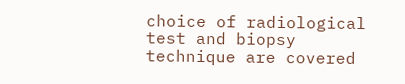choice of radiological test and biopsy technique are covered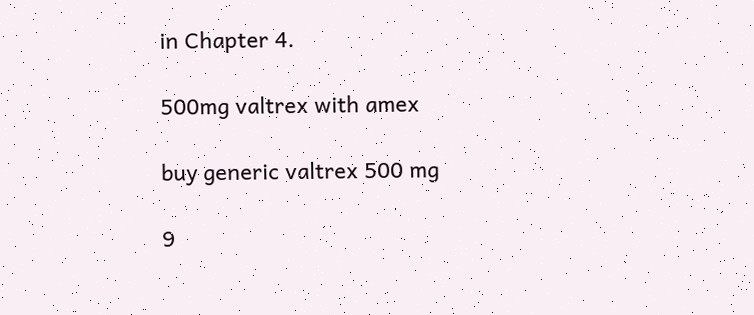in Chapter 4.

500mg valtrex with amex

buy generic valtrex 500 mg

9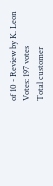of 10 - Review by K. Leon
Votes: 197 votes
Total customer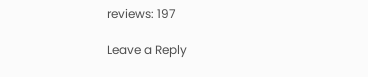reviews: 197

Leave a Reply